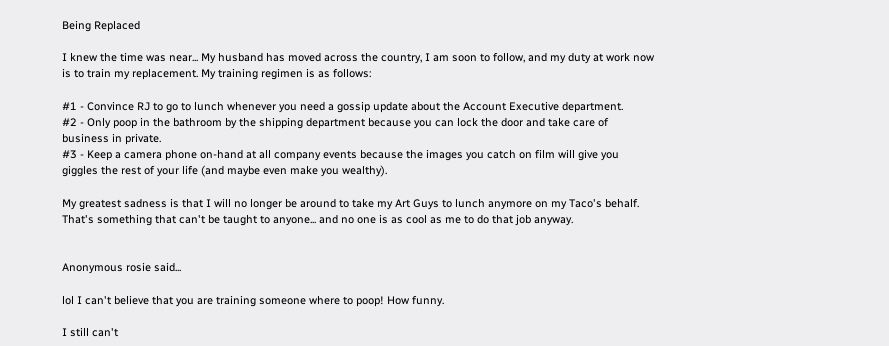Being Replaced

I knew the time was near... My husband has moved across the country, I am soon to follow, and my duty at work now is to train my replacement. My training regimen is as follows:

#1 - Convince RJ to go to lunch whenever you need a gossip update about the Account Executive department.
#2 - Only poop in the bathroom by the shipping department because you can lock the door and take care of business in private.
#3 - Keep a camera phone on-hand at all company events because the images you catch on film will give you giggles the rest of your life (and maybe even make you wealthy).

My greatest sadness is that I will no longer be around to take my Art Guys to lunch anymore on my Taco's behalf. That's something that can't be taught to anyone... and no one is as cool as me to do that job anyway.


Anonymous rosie said...

lol I can't believe that you are training someone where to poop! How funny.

I still can't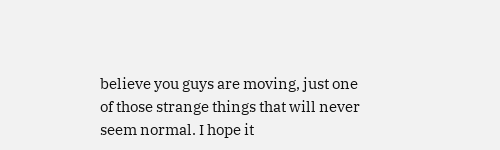believe you guys are moving, just one of those strange things that will never seem normal. I hope it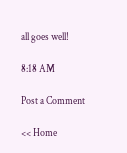all goes well!

8:18 AM

Post a Comment

<< Home